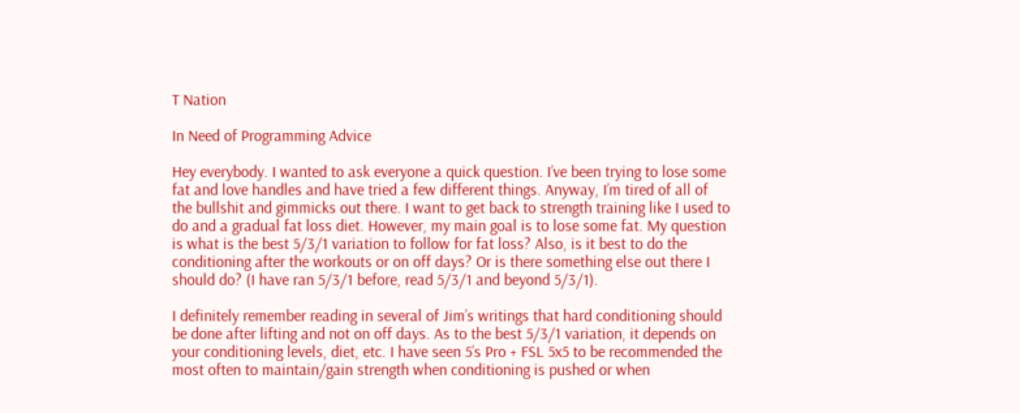T Nation

In Need of Programming Advice

Hey everybody. I wanted to ask everyone a quick question. I’ve been trying to lose some fat and love handles and have tried a few different things. Anyway, I’m tired of all of the bullshit and gimmicks out there. I want to get back to strength training like I used to do and a gradual fat loss diet. However, my main goal is to lose some fat. My question is what is the best 5/3/1 variation to follow for fat loss? Also, is it best to do the conditioning after the workouts or on off days? Or is there something else out there I should do? (I have ran 5/3/1 before, read 5/3/1 and beyond 5/3/1).

I definitely remember reading in several of Jim’s writings that hard conditioning should be done after lifting and not on off days. As to the best 5/3/1 variation, it depends on your conditioning levels, diet, etc. I have seen 5’s Pro + FSL 5x5 to be recommended the most often to maintain/gain strength when conditioning is pushed or when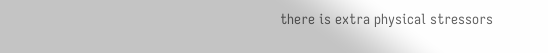there is extra physical stressors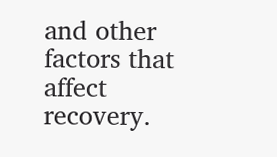and other factors that affect recovery.